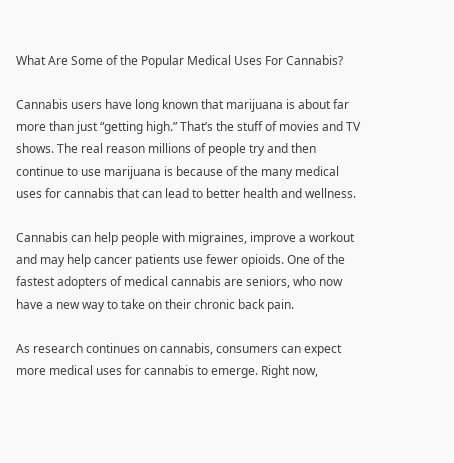What Are Some of the Popular Medical Uses For Cannabis?

Cannabis users have long known that marijuana is about far more than just “getting high.” That’s the stuff of movies and TV shows. The real reason millions of people try and then continue to use marijuana is because of the many medical uses for cannabis that can lead to better health and wellness.

Cannabis can help people with migraines, improve a workout and may help cancer patients use fewer opioids. One of the fastest adopters of medical cannabis are seniors, who now have a new way to take on their chronic back pain.

As research continues on cannabis, consumers can expect more medical uses for cannabis to emerge. Right now,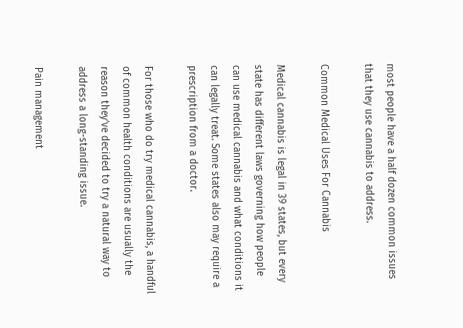most people have a half dozen common issues that they use cannabis to address.

Common Medical Uses For Cannabis

Medical cannabis is legal in 39 states, but every state has different laws governing how people can use medical cannabis and what conditions it can legally treat. Some states also may require a prescription from a doctor.

For those who do try medical cannabis, a handful of common health conditions are usually the reason they’ve decided to try a natural way to address a long-standing issue.

Pain management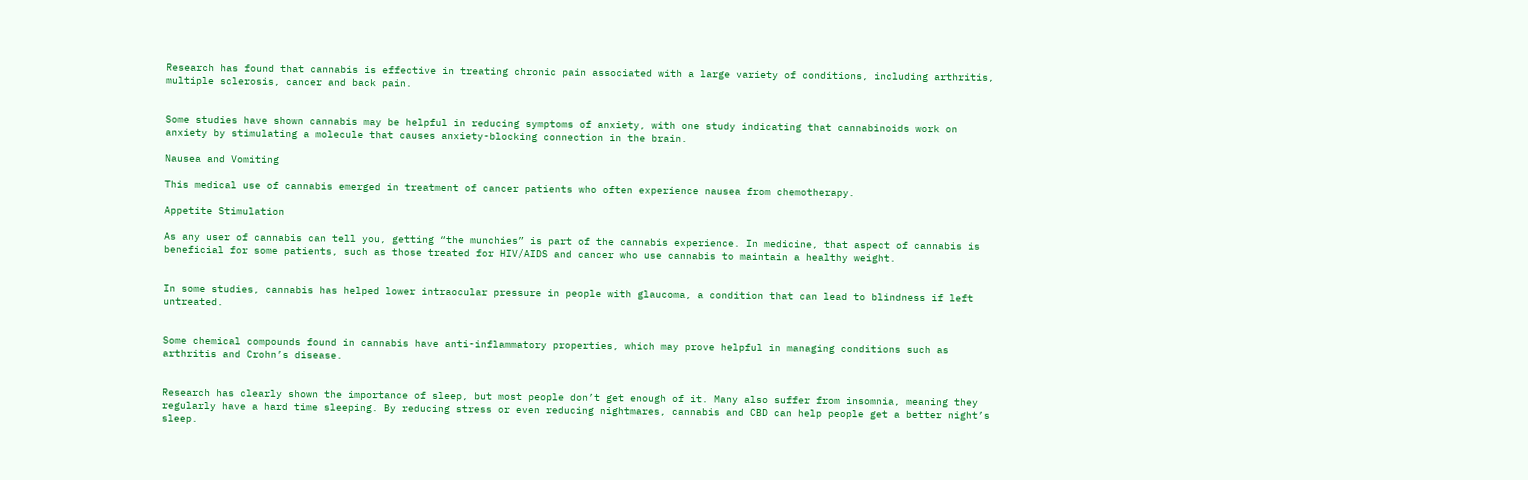Research has found that cannabis is effective in treating chronic pain associated with a large variety of conditions, including arthritis, multiple sclerosis, cancer and back pain.


Some studies have shown cannabis may be helpful in reducing symptoms of anxiety, with one study indicating that cannabinoids work on anxiety by stimulating a molecule that causes anxiety-blocking connection in the brain.

Nausea and Vomiting

This medical use of cannabis emerged in treatment of cancer patients who often experience nausea from chemotherapy.

Appetite Stimulation

As any user of cannabis can tell you, getting “the munchies” is part of the cannabis experience. In medicine, that aspect of cannabis is beneficial for some patients, such as those treated for HIV/AIDS and cancer who use cannabis to maintain a healthy weight.


In some studies, cannabis has helped lower intraocular pressure in people with glaucoma, a condition that can lead to blindness if left untreated.


Some chemical compounds found in cannabis have anti-inflammatory properties, which may prove helpful in managing conditions such as arthritis and Crohn’s disease.


Research has clearly shown the importance of sleep, but most people don’t get enough of it. Many also suffer from insomnia, meaning they regularly have a hard time sleeping. By reducing stress or even reducing nightmares, cannabis and CBD can help people get a better night’s sleep.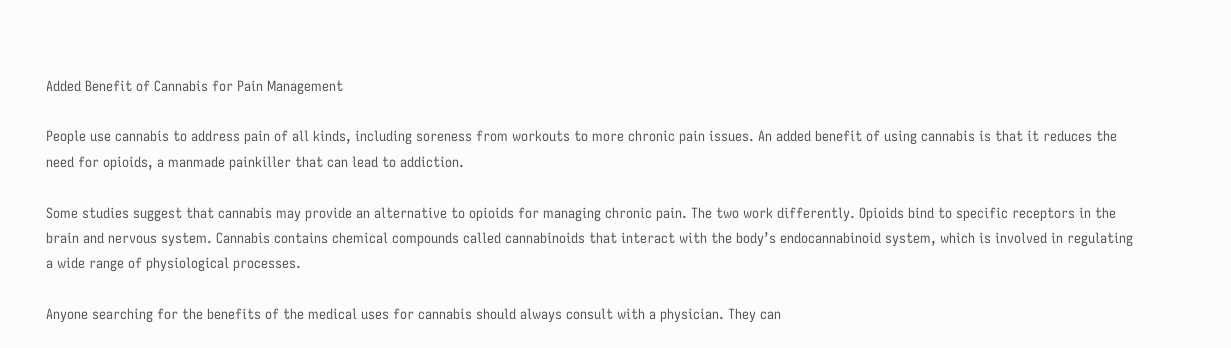Added Benefit of Cannabis for Pain Management

People use cannabis to address pain of all kinds, including soreness from workouts to more chronic pain issues. An added benefit of using cannabis is that it reduces the need for opioids, a manmade painkiller that can lead to addiction.

Some studies suggest that cannabis may provide an alternative to opioids for managing chronic pain. The two work differently. Opioids bind to specific receptors in the brain and nervous system. Cannabis contains chemical compounds called cannabinoids that interact with the body’s endocannabinoid system, which is involved in regulating a wide range of physiological processes.

Anyone searching for the benefits of the medical uses for cannabis should always consult with a physician. They can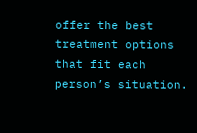offer the best treatment options that fit each person’s situation.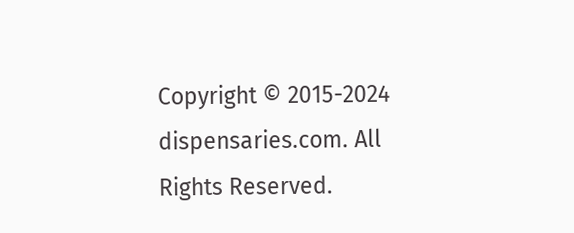Copyright © 2015-2024 dispensaries.com. All Rights Reserved.